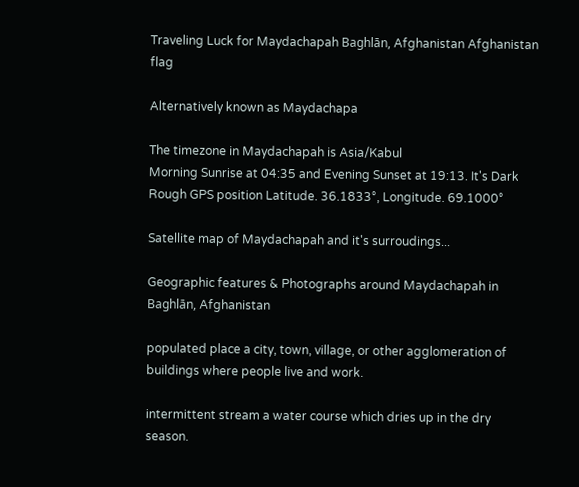Traveling Luck for Maydachapah Baghlān, Afghanistan Afghanistan flag

Alternatively known as Maydachapa

The timezone in Maydachapah is Asia/Kabul
Morning Sunrise at 04:35 and Evening Sunset at 19:13. It's Dark
Rough GPS position Latitude. 36.1833°, Longitude. 69.1000°

Satellite map of Maydachapah and it's surroudings...

Geographic features & Photographs around Maydachapah in Baghlān, Afghanistan

populated place a city, town, village, or other agglomeration of buildings where people live and work.

intermittent stream a water course which dries up in the dry season.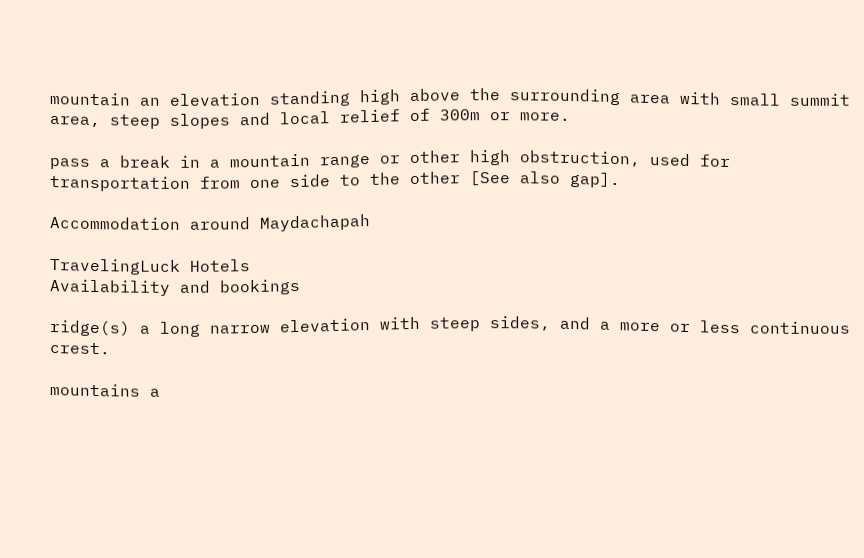mountain an elevation standing high above the surrounding area with small summit area, steep slopes and local relief of 300m or more.

pass a break in a mountain range or other high obstruction, used for transportation from one side to the other [See also gap].

Accommodation around Maydachapah

TravelingLuck Hotels
Availability and bookings

ridge(s) a long narrow elevation with steep sides, and a more or less continuous crest.

mountains a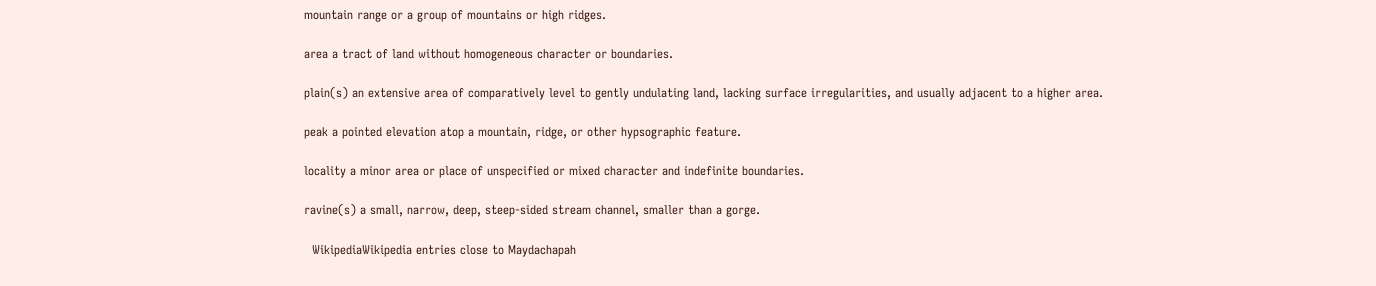mountain range or a group of mountains or high ridges.

area a tract of land without homogeneous character or boundaries.

plain(s) an extensive area of comparatively level to gently undulating land, lacking surface irregularities, and usually adjacent to a higher area.

peak a pointed elevation atop a mountain, ridge, or other hypsographic feature.

locality a minor area or place of unspecified or mixed character and indefinite boundaries.

ravine(s) a small, narrow, deep, steep-sided stream channel, smaller than a gorge.

  WikipediaWikipedia entries close to Maydachapah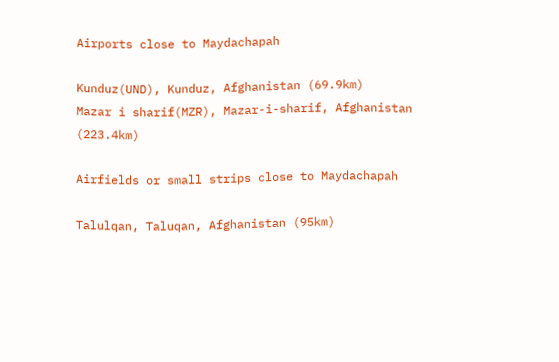Airports close to Maydachapah

Kunduz(UND), Kunduz, Afghanistan (69.9km)
Mazar i sharif(MZR), Mazar-i-sharif, Afghanistan (223.4km)

Airfields or small strips close to Maydachapah

Talulqan, Taluqan, Afghanistan (95km)